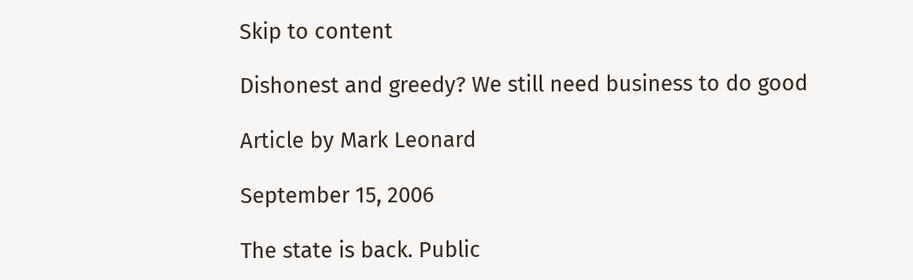Skip to content

Dishonest and greedy? We still need business to do good

Article by Mark Leonard

September 15, 2006

The state is back. Public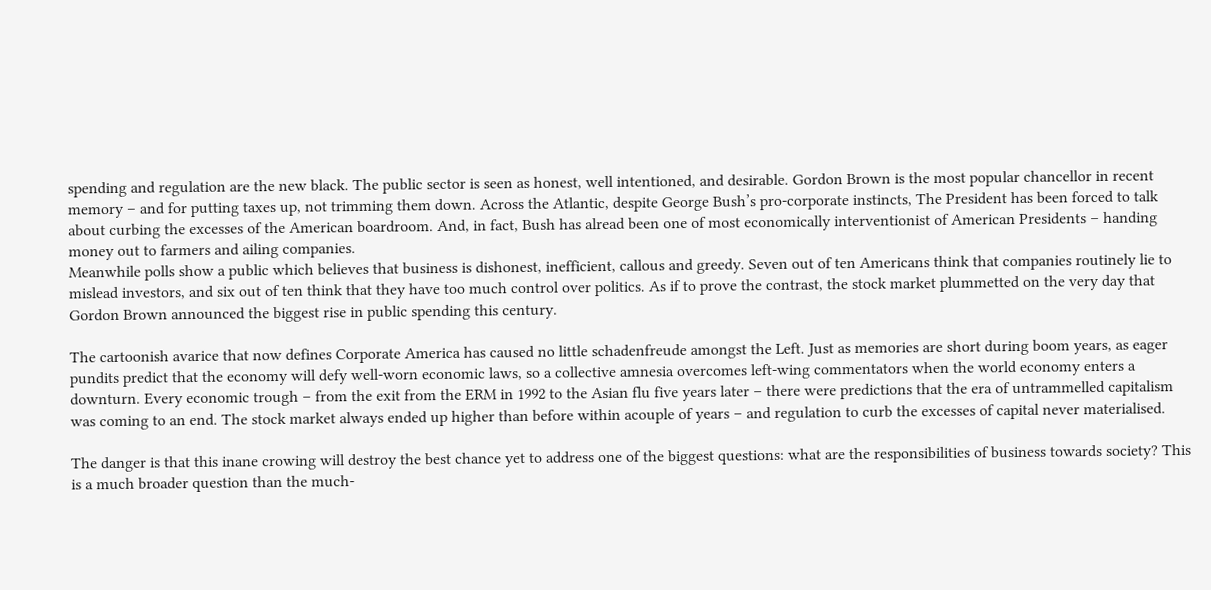spending and regulation are the new black. The public sector is seen as honest, well intentioned, and desirable. Gordon Brown is the most popular chancellor in recent memory – and for putting taxes up, not trimming them down. Across the Atlantic, despite George Bush’s pro-corporate instincts, The President has been forced to talk about curbing the excesses of the American boardroom. And, in fact, Bush has alread been one of most economically interventionist of American Presidents – handing money out to farmers and ailing companies.
Meanwhile polls show a public which believes that business is dishonest, inefficient, callous and greedy. Seven out of ten Americans think that companies routinely lie to mislead investors, and six out of ten think that they have too much control over politics. As if to prove the contrast, the stock market plummetted on the very day that Gordon Brown announced the biggest rise in public spending this century.

The cartoonish avarice that now defines Corporate America has caused no little schadenfreude amongst the Left. Just as memories are short during boom years, as eager pundits predict that the economy will defy well-worn economic laws, so a collective amnesia overcomes left-wing commentators when the world economy enters a downturn. Every economic trough – from the exit from the ERM in 1992 to the Asian flu five years later – there were predictions that the era of untrammelled capitalism was coming to an end. The stock market always ended up higher than before within acouple of years – and regulation to curb the excesses of capital never materialised.

The danger is that this inane crowing will destroy the best chance yet to address one of the biggest questions: what are the responsibilities of business towards society? This is a much broader question than the much-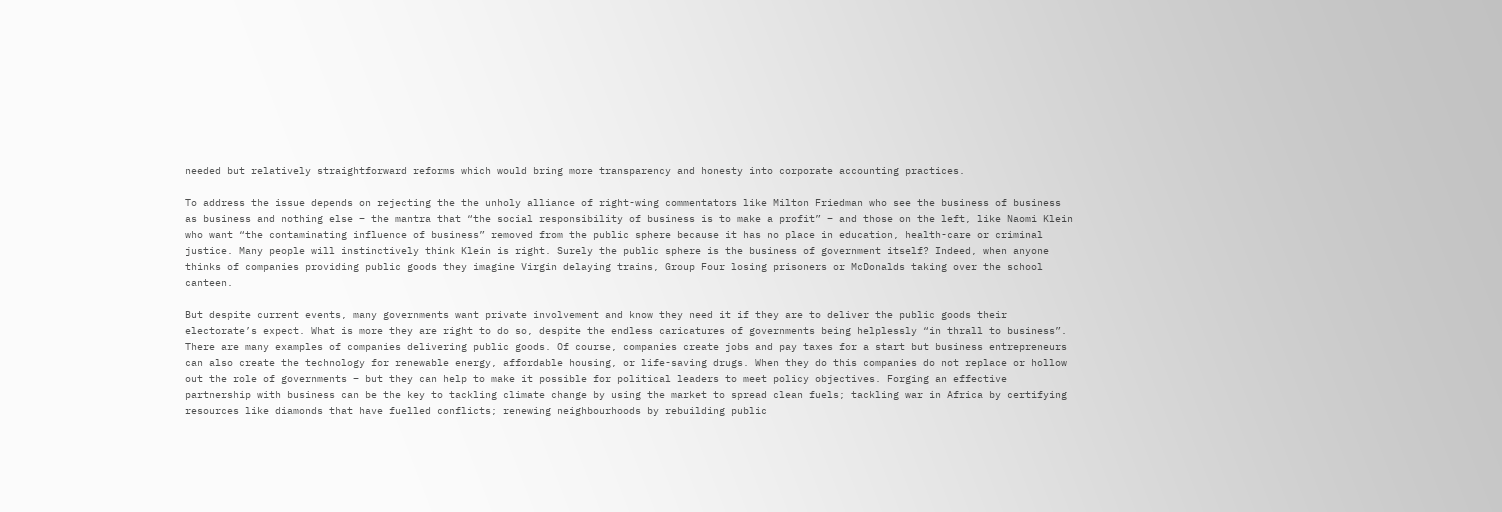needed but relatively straightforward reforms which would bring more transparency and honesty into corporate accounting practices.

To address the issue depends on rejecting the the unholy alliance of right-wing commentators like Milton Friedman who see the business of business as business and nothing else – the mantra that “the social responsibility of business is to make a profit” – and those on the left, like Naomi Klein who want “the contaminating influence of business” removed from the public sphere because it has no place in education, health-care or criminal justice. Many people will instinctively think Klein is right. Surely the public sphere is the business of government itself? Indeed, when anyone thinks of companies providing public goods they imagine Virgin delaying trains, Group Four losing prisoners or McDonalds taking over the school canteen.

But despite current events, many governments want private involvement and know they need it if they are to deliver the public goods their electorate’s expect. What is more they are right to do so, despite the endless caricatures of governments being helplessly “in thrall to business”. There are many examples of companies delivering public goods. Of course, companies create jobs and pay taxes for a start but business entrepreneurs can also create the technology for renewable energy, affordable housing, or life-saving drugs. When they do this companies do not replace or hollow out the role of governments – but they can help to make it possible for political leaders to meet policy objectives. Forging an effective partnership with business can be the key to tackling climate change by using the market to spread clean fuels; tackling war in Africa by certifying resources like diamonds that have fuelled conflicts; renewing neighbourhoods by rebuilding public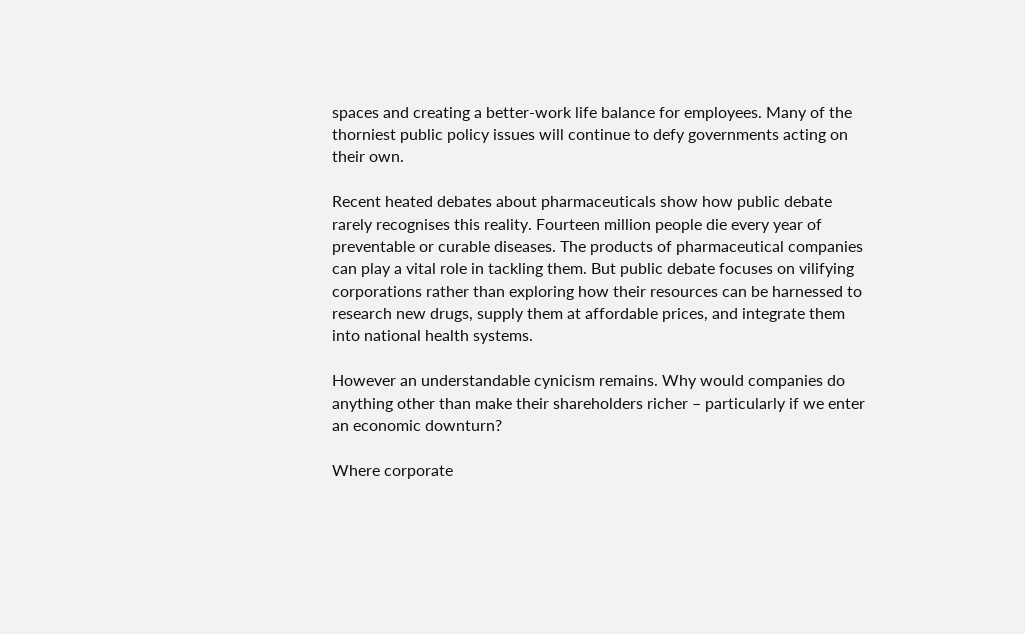spaces and creating a better-work life balance for employees. Many of the thorniest public policy issues will continue to defy governments acting on their own.

Recent heated debates about pharmaceuticals show how public debate rarely recognises this reality. Fourteen million people die every year of preventable or curable diseases. The products of pharmaceutical companies can play a vital role in tackling them. But public debate focuses on vilifying corporations rather than exploring how their resources can be harnessed to research new drugs, supply them at affordable prices, and integrate them into national health systems.

However an understandable cynicism remains. Why would companies do anything other than make their shareholders richer – particularly if we enter an economic downturn?

Where corporate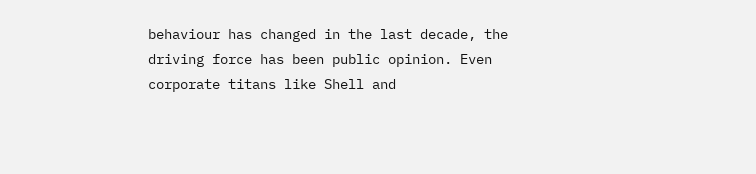behaviour has changed in the last decade, the driving force has been public opinion. Even corporate titans like Shell and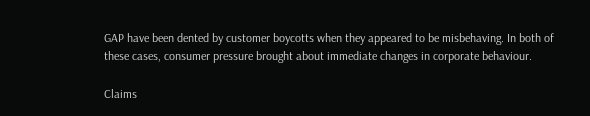GAP have been dented by customer boycotts when they appeared to be misbehaving. In both of these cases, consumer pressure brought about immediate changes in corporate behaviour.

Claims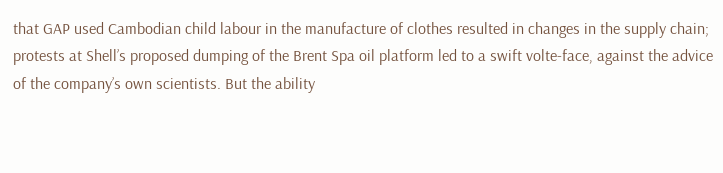that GAP used Cambodian child labour in the manufacture of clothes resulted in changes in the supply chain; protests at Shell’s proposed dumping of the Brent Spa oil platform led to a swift volte-face, against the advice of the company’s own scientists. But the ability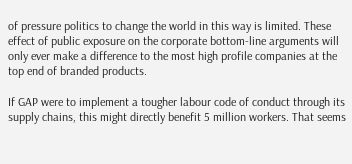of pressure politics to change the world in this way is limited. These effect of public exposure on the corporate bottom-line arguments will only ever make a difference to the most high profile companies at the top end of branded products.

If GAP were to implement a tougher labour code of conduct through its supply chains, this might directly benefit 5 million workers. That seems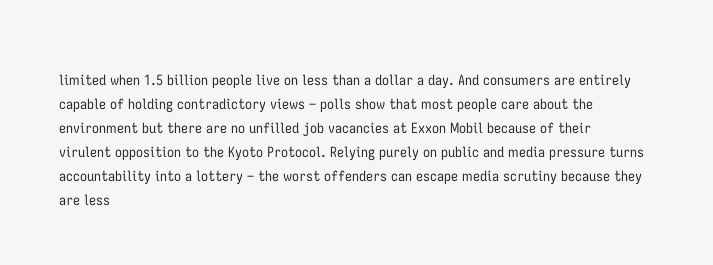limited when 1.5 billion people live on less than a dollar a day. And consumers are entirely capable of holding contradictory views – polls show that most people care about the environment but there are no unfilled job vacancies at Exxon Mobil because of their virulent opposition to the Kyoto Protocol. Relying purely on public and media pressure turns accountability into a lottery – the worst offenders can escape media scrutiny because they are less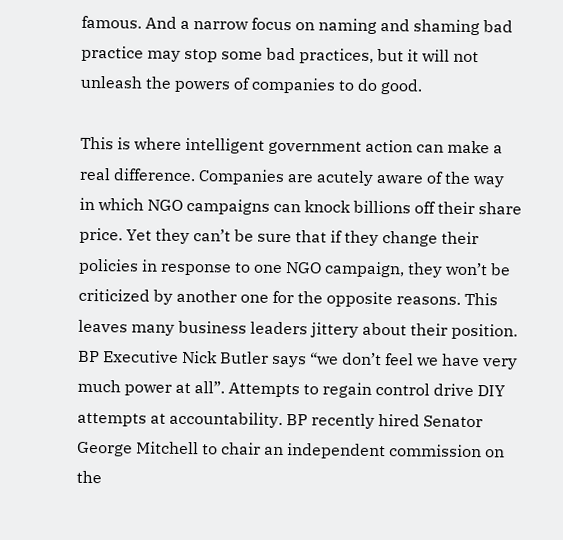famous. And a narrow focus on naming and shaming bad practice may stop some bad practices, but it will not unleash the powers of companies to do good.

This is where intelligent government action can make a real difference. Companies are acutely aware of the way in which NGO campaigns can knock billions off their share price. Yet they can’t be sure that if they change their policies in response to one NGO campaign, they won’t be criticized by another one for the opposite reasons. This leaves many business leaders jittery about their position. BP Executive Nick Butler says “we don’t feel we have very much power at all”. Attempts to regain control drive DIY attempts at accountability. BP recently hired Senator George Mitchell to chair an independent commission on the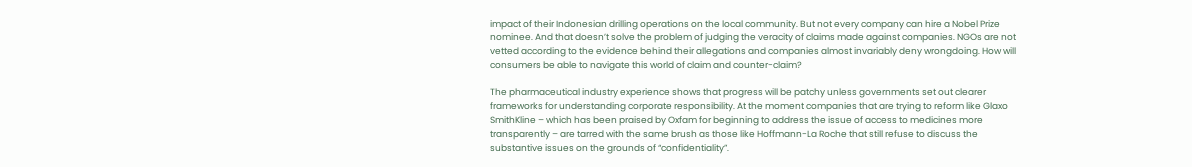impact of their Indonesian drilling operations on the local community. But not every company can hire a Nobel Prize nominee. And that doesn’t solve the problem of judging the veracity of claims made against companies. NGOs are not vetted according to the evidence behind their allegations and companies almost invariably deny wrongdoing. How will consumers be able to navigate this world of claim and counter-claim?

The pharmaceutical industry experience shows that progress will be patchy unless governments set out clearer frameworks for understanding corporate responsibility. At the moment companies that are trying to reform like Glaxo SmithKline – which has been praised by Oxfam for beginning to address the issue of access to medicines more transparently – are tarred with the same brush as those like Hoffmann-La Roche that still refuse to discuss the substantive issues on the grounds of “confidentiality”.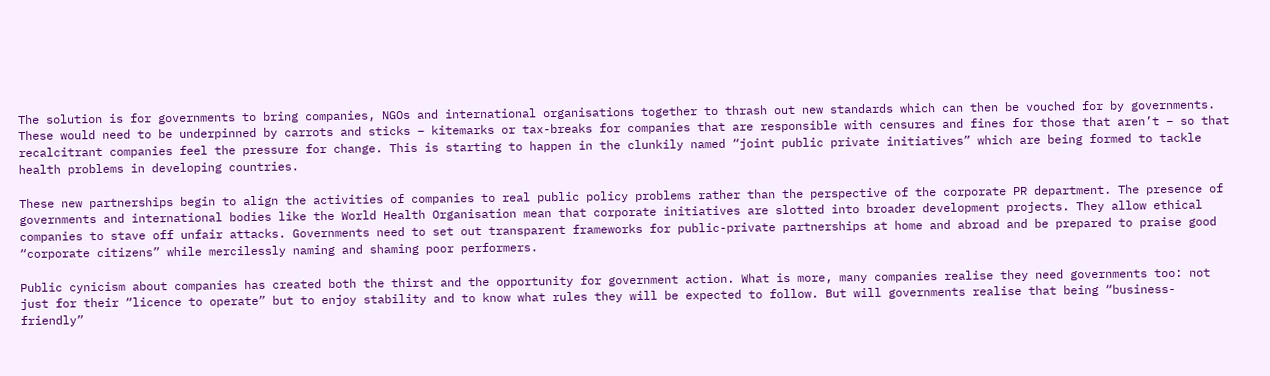The solution is for governments to bring companies, NGOs and international organisations together to thrash out new standards which can then be vouched for by governments. These would need to be underpinned by carrots and sticks – kitemarks or tax-breaks for companies that are responsible with censures and fines for those that aren’t – so that recalcitrant companies feel the pressure for change. This is starting to happen in the clunkily named “joint public private initiatives” which are being formed to tackle health problems in developing countries.

These new partnerships begin to align the activities of companies to real public policy problems rather than the perspective of the corporate PR department. The presence of governments and international bodies like the World Health Organisation mean that corporate initiatives are slotted into broader development projects. They allow ethical companies to stave off unfair attacks. Governments need to set out transparent frameworks for public-private partnerships at home and abroad and be prepared to praise good “corporate citizens” while mercilessly naming and shaming poor performers.

Public cynicism about companies has created both the thirst and the opportunity for government action. What is more, many companies realise they need governments too: not just for their “licence to operate” but to enjoy stability and to know what rules they will be expected to follow. But will governments realise that being “business-friendly”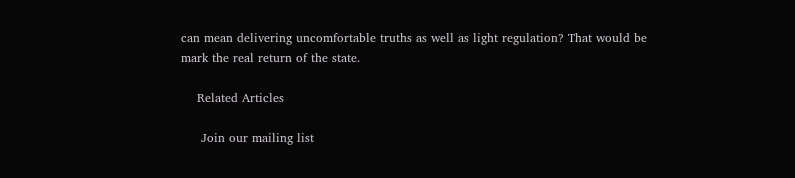can mean delivering uncomfortable truths as well as light regulation? That would be mark the real return of the state.

    Related Articles

     Join our mailing list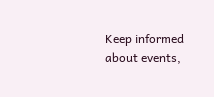Keep informed about events,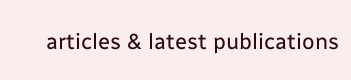articles & latest publications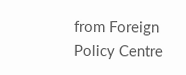from Foreign Policy Centre